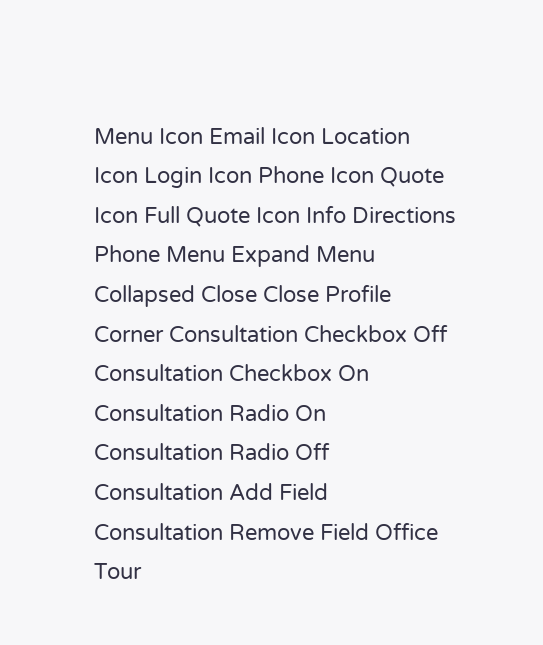Menu Icon Email Icon Location Icon Login Icon Phone Icon Quote Icon Full Quote Icon Info Directions Phone Menu Expand Menu Collapsed Close Close Profile Corner Consultation Checkbox Off Consultation Checkbox On Consultation Radio On Consultation Radio Off Consultation Add Field Consultation Remove Field Office Tour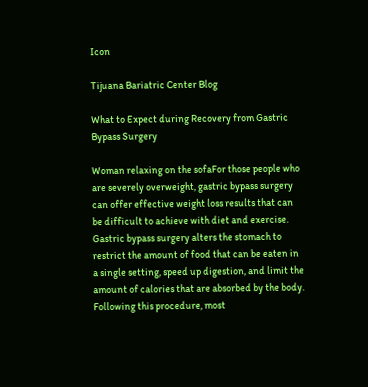Icon

Tijuana Bariatric Center Blog

What to Expect during Recovery from Gastric Bypass Surgery

Woman relaxing on the sofaFor those people who are severely overweight, gastric bypass surgery can offer effective weight loss results that can be difficult to achieve with diet and exercise. Gastric bypass surgery alters the stomach to restrict the amount of food that can be eaten in a single setting, speed up digestion, and limit the amount of calories that are absorbed by the body. Following this procedure, most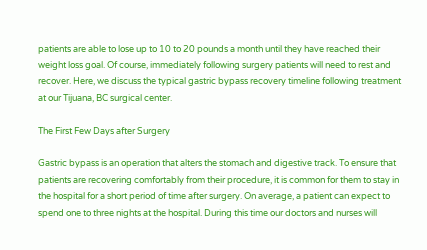patients are able to lose up to 10 to 20 pounds a month until they have reached their weight loss goal. Of course, immediately following surgery patients will need to rest and recover. Here, we discuss the typical gastric bypass recovery timeline following treatment at our Tijuana, BC surgical center.

The First Few Days after Surgery

Gastric bypass is an operation that alters the stomach and digestive track. To ensure that patients are recovering comfortably from their procedure, it is common for them to stay in the hospital for a short period of time after surgery. On average, a patient can expect to spend one to three nights at the hospital. During this time our doctors and nurses will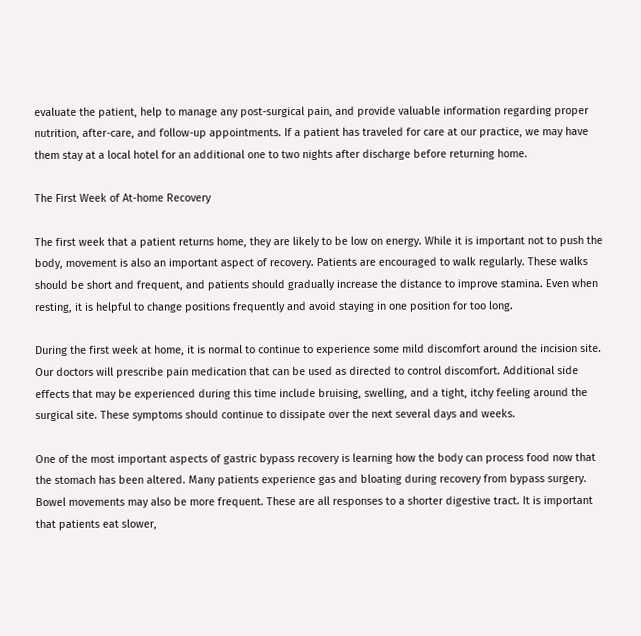evaluate the patient, help to manage any post-surgical pain, and provide valuable information regarding proper nutrition, after-care, and follow-up appointments. If a patient has traveled for care at our practice, we may have them stay at a local hotel for an additional one to two nights after discharge before returning home.

The First Week of At-home Recovery

The first week that a patient returns home, they are likely to be low on energy. While it is important not to push the body, movement is also an important aspect of recovery. Patients are encouraged to walk regularly. These walks should be short and frequent, and patients should gradually increase the distance to improve stamina. Even when resting, it is helpful to change positions frequently and avoid staying in one position for too long.

During the first week at home, it is normal to continue to experience some mild discomfort around the incision site. Our doctors will prescribe pain medication that can be used as directed to control discomfort. Additional side effects that may be experienced during this time include bruising, swelling, and a tight, itchy feeling around the surgical site. These symptoms should continue to dissipate over the next several days and weeks.

One of the most important aspects of gastric bypass recovery is learning how the body can process food now that the stomach has been altered. Many patients experience gas and bloating during recovery from bypass surgery. Bowel movements may also be more frequent. These are all responses to a shorter digestive tract. It is important that patients eat slower,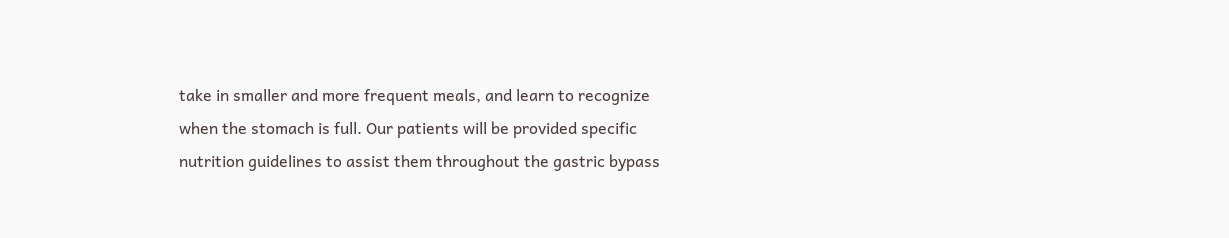take in smaller and more frequent meals, and learn to recognize when the stomach is full. Our patients will be provided specific nutrition guidelines to assist them throughout the gastric bypass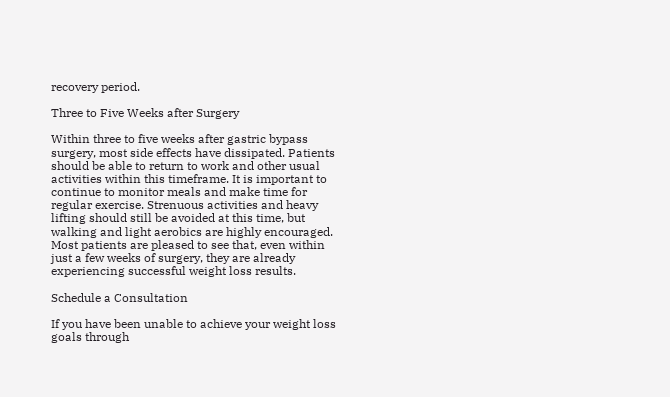recovery period.

Three to Five Weeks after Surgery

Within three to five weeks after gastric bypass surgery, most side effects have dissipated. Patients should be able to return to work and other usual activities within this timeframe. It is important to continue to monitor meals and make time for regular exercise. Strenuous activities and heavy lifting should still be avoided at this time, but walking and light aerobics are highly encouraged. Most patients are pleased to see that, even within just a few weeks of surgery, they are already experiencing successful weight loss results.

Schedule a Consultation

If you have been unable to achieve your weight loss goals through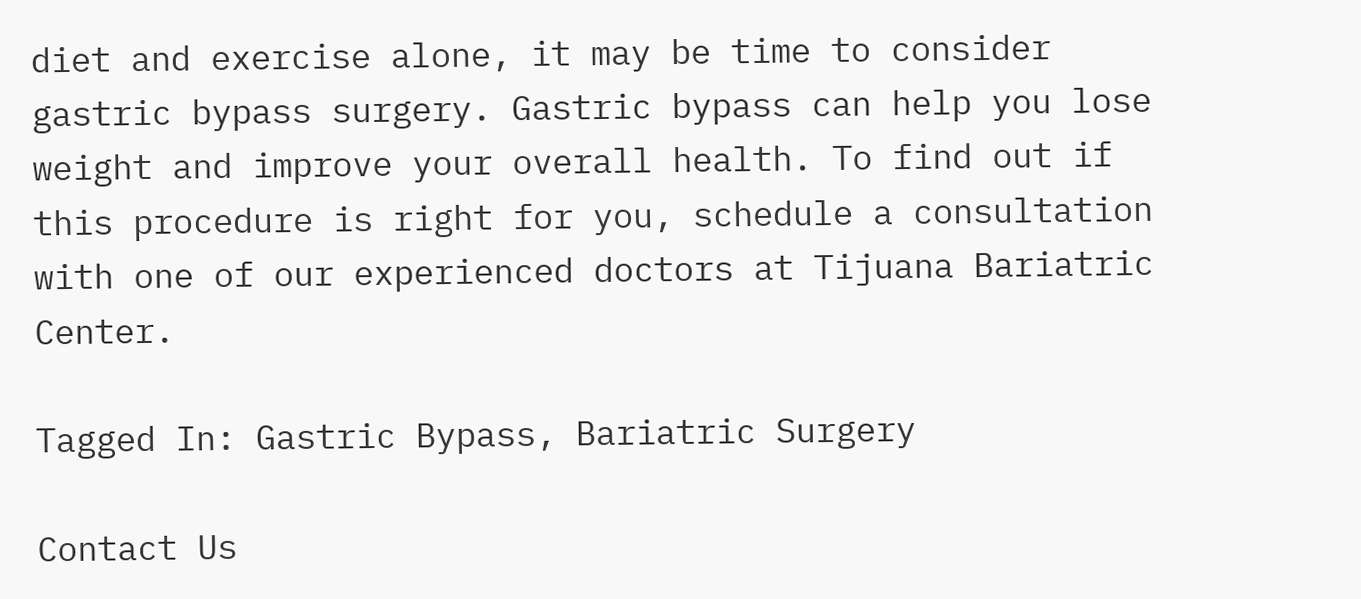diet and exercise alone, it may be time to consider gastric bypass surgery. Gastric bypass can help you lose weight and improve your overall health. To find out if this procedure is right for you, schedule a consultation with one of our experienced doctors at Tijuana Bariatric Center.

Tagged In: Gastric Bypass, Bariatric Surgery

Contact Us